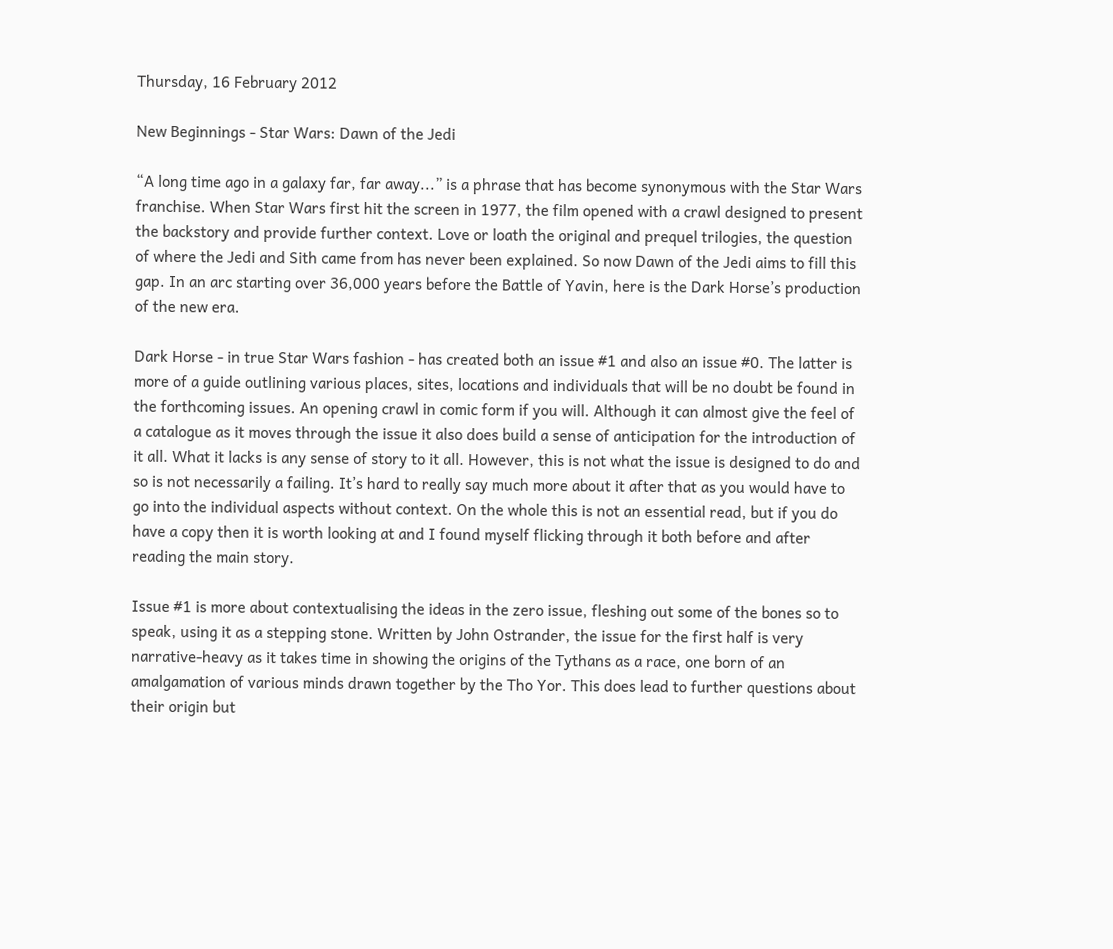Thursday, 16 February 2012

New Beginnings - Star Wars: Dawn of the Jedi

“A long time ago in a galaxy far, far away...” is a phrase that has become synonymous with the Star Wars franchise. When Star Wars first hit the screen in 1977, the film opened with a crawl designed to present the backstory and provide further context. Love or loath the original and prequel trilogies, the question of where the Jedi and Sith came from has never been explained. So now Dawn of the Jedi aims to fill this gap. In an arc starting over 36,000 years before the Battle of Yavin, here is the Dark Horse’s production of the new era.

Dark Horse - in true Star Wars fashion - has created both an issue #1 and also an issue #0. The latter is more of a guide outlining various places, sites, locations and individuals that will be no doubt be found in the forthcoming issues. An opening crawl in comic form if you will. Although it can almost give the feel of a catalogue as it moves through the issue it also does build a sense of anticipation for the introduction of it all. What it lacks is any sense of story to it all. However, this is not what the issue is designed to do and so is not necessarily a failing. It’s hard to really say much more about it after that as you would have to go into the individual aspects without context. On the whole this is not an essential read, but if you do have a copy then it is worth looking at and I found myself flicking through it both before and after reading the main story.

Issue #1 is more about contextualising the ideas in the zero issue, fleshing out some of the bones so to speak, using it as a stepping stone. Written by John Ostrander, the issue for the first half is very narrative-heavy as it takes time in showing the origins of the Tythans as a race, one born of an amalgamation of various minds drawn together by the Tho Yor. This does lead to further questions about their origin but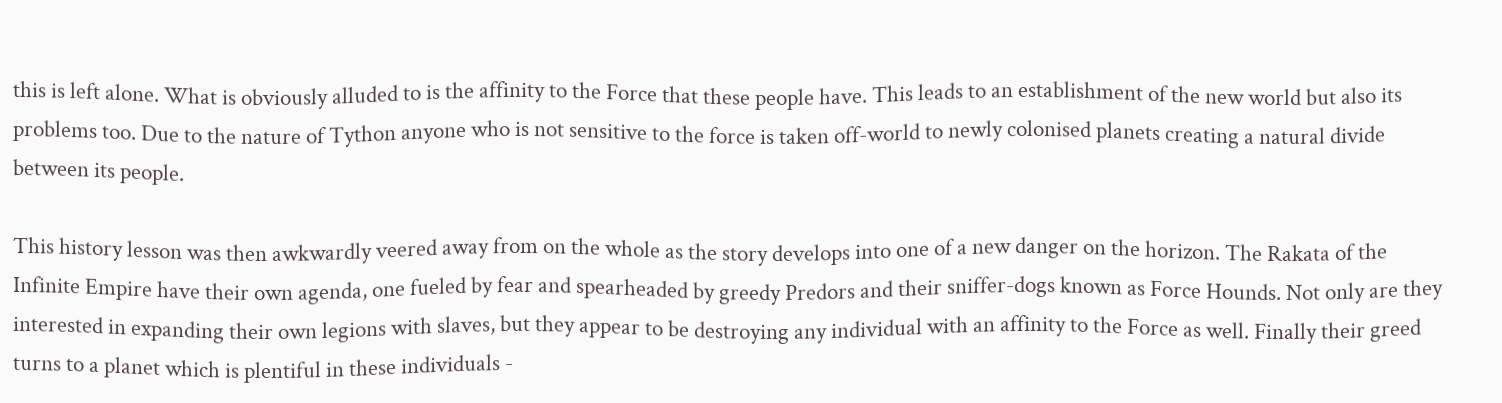this is left alone. What is obviously alluded to is the affinity to the Force that these people have. This leads to an establishment of the new world but also its problems too. Due to the nature of Tython anyone who is not sensitive to the force is taken off-world to newly colonised planets creating a natural divide between its people.

This history lesson was then awkwardly veered away from on the whole as the story develops into one of a new danger on the horizon. The Rakata of the Infinite Empire have their own agenda, one fueled by fear and spearheaded by greedy Predors and their sniffer-dogs known as Force Hounds. Not only are they interested in expanding their own legions with slaves, but they appear to be destroying any individual with an affinity to the Force as well. Finally their greed turns to a planet which is plentiful in these individuals -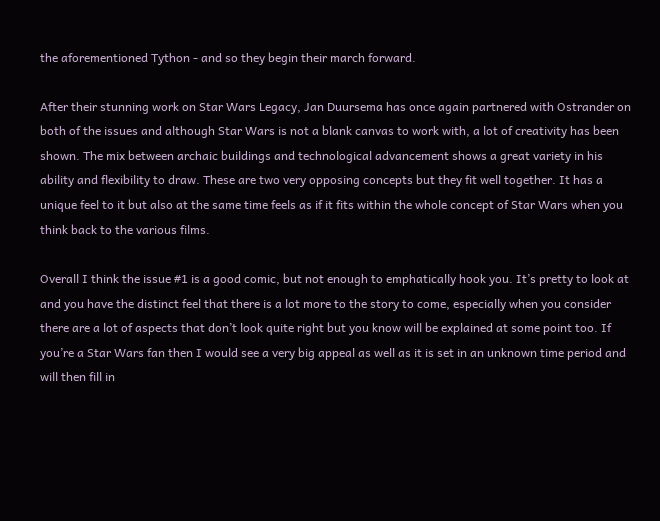the aforementioned Tython - and so they begin their march forward.

After their stunning work on Star Wars Legacy, Jan Duursema has once again partnered with Ostrander on both of the issues and although Star Wars is not a blank canvas to work with, a lot of creativity has been shown. The mix between archaic buildings and technological advancement shows a great variety in his ability and flexibility to draw. These are two very opposing concepts but they fit well together. It has a unique feel to it but also at the same time feels as if it fits within the whole concept of Star Wars when you think back to the various films.

Overall I think the issue #1 is a good comic, but not enough to emphatically hook you. It’s pretty to look at and you have the distinct feel that there is a lot more to the story to come, especially when you consider there are a lot of aspects that don’t look quite right but you know will be explained at some point too. If you’re a Star Wars fan then I would see a very big appeal as well as it is set in an unknown time period and will then fill in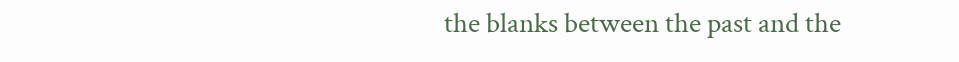the blanks between the past and the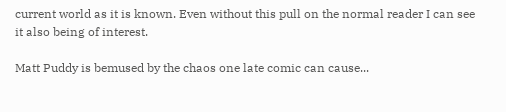current world as it is known. Even without this pull on the normal reader I can see it also being of interest.

Matt Puddy is bemused by the chaos one late comic can cause...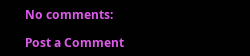No comments:

Post a Comment